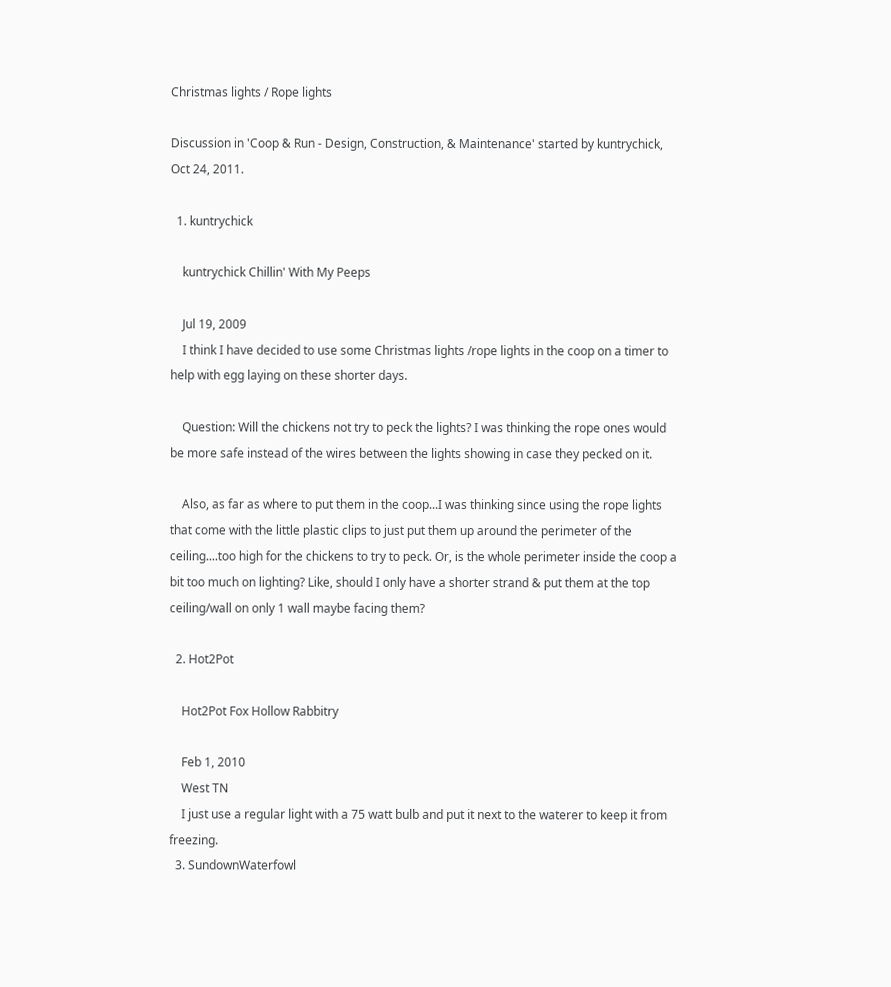Christmas lights / Rope lights

Discussion in 'Coop & Run - Design, Construction, & Maintenance' started by kuntrychick, Oct 24, 2011.

  1. kuntrychick

    kuntrychick Chillin' With My Peeps

    Jul 19, 2009
    I think I have decided to use some Christmas lights /rope lights in the coop on a timer to help with egg laying on these shorter days.

    Question: Will the chickens not try to peck the lights? I was thinking the rope ones would be more safe instead of the wires between the lights showing in case they pecked on it.

    Also, as far as where to put them in the coop...I was thinking since using the rope lights that come with the little plastic clips to just put them up around the perimeter of the ceiling....too high for the chickens to try to peck. Or, is the whole perimeter inside the coop a bit too much on lighting? Like, should I only have a shorter strand & put them at the top ceiling/wall on only 1 wall maybe facing them?

  2. Hot2Pot

    Hot2Pot Fox Hollow Rabbitry

    Feb 1, 2010
    West TN
    I just use a regular light with a 75 watt bulb and put it next to the waterer to keep it from freezing.
  3. SundownWaterfowl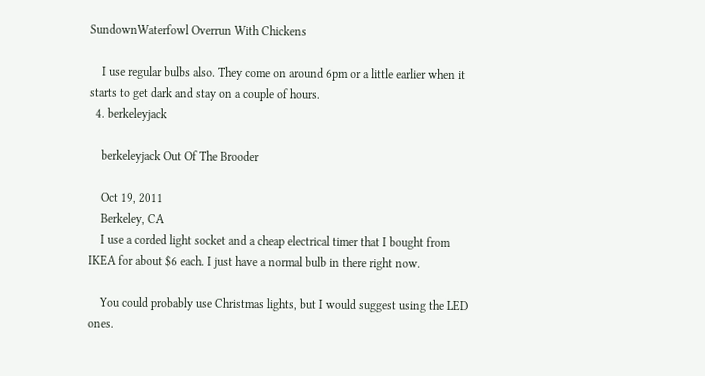SundownWaterfowl Overrun With Chickens

    I use regular bulbs also. They come on around 6pm or a little earlier when it starts to get dark and stay on a couple of hours.
  4. berkeleyjack

    berkeleyjack Out Of The Brooder

    Oct 19, 2011
    Berkeley, CA
    I use a corded light socket and a cheap electrical timer that I bought from IKEA for about $6 each. I just have a normal bulb in there right now.

    You could probably use Christmas lights, but I would suggest using the LED ones.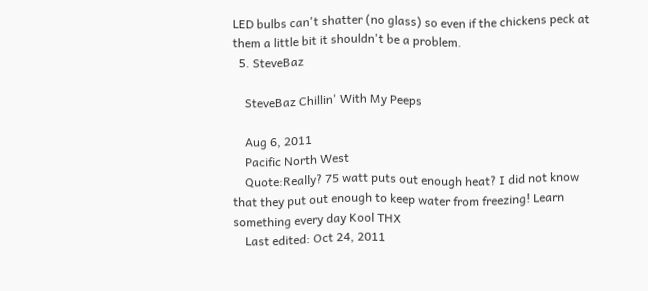LED bulbs can't shatter (no glass) so even if the chickens peck at them a little bit it shouldn't be a problem.
  5. SteveBaz

    SteveBaz Chillin' With My Peeps

    Aug 6, 2011
    Pacific North West
    Quote:Really? 75 watt puts out enough heat? I did not know that they put out enough to keep water from freezing! Learn something every day Kool THX
    Last edited: Oct 24, 2011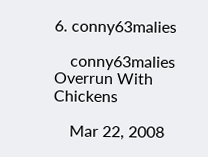6. conny63malies

    conny63malies Overrun With Chickens

    Mar 22, 2008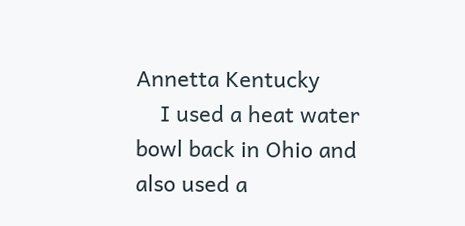Annetta Kentucky
    I used a heat water bowl back in Ohio and also used a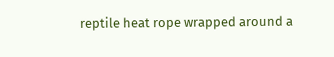reptile heat rope wrapped around a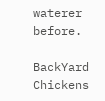waterer before.

BackYard Chickens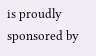is proudly sponsored by